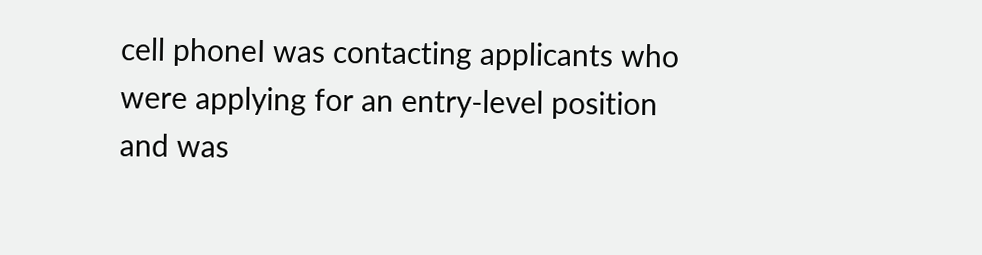cell phoneI was contacting applicants who were applying for an entry-level position and was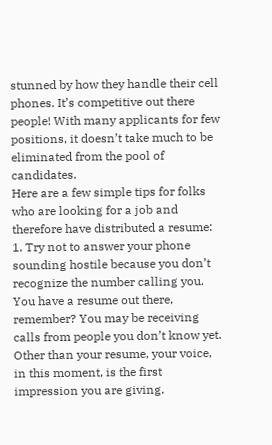stunned by how they handle their cell phones. It’s competitive out there people! With many applicants for few positions, it doesn’t take much to be eliminated from the pool of candidates.
Here are a few simple tips for folks who are looking for a job and therefore have distributed a resume:
1. Try not to answer your phone sounding hostile because you don’t recognize the number calling you. You have a resume out there, remember? You may be receiving calls from people you don’t know yet. Other than your resume, your voice, in this moment, is the first impression you are giving.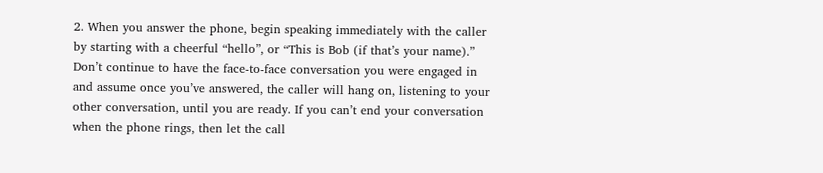2. When you answer the phone, begin speaking immediately with the caller by starting with a cheerful “hello”, or “This is Bob (if that’s your name).” Don’t continue to have the face-to-face conversation you were engaged in and assume once you’ve answered, the caller will hang on, listening to your other conversation, until you are ready. If you can’t end your conversation when the phone rings, then let the call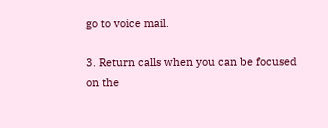go to voice mail.

3. Return calls when you can be focused on the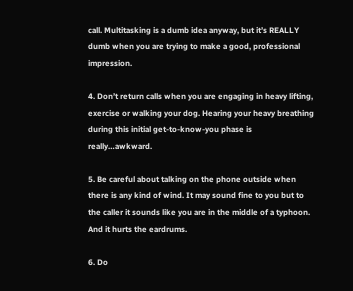call. Multitasking is a dumb idea anyway, but it’s REALLY dumb when you are trying to make a good, professional impression.

4. Don’t return calls when you are engaging in heavy lifting, exercise or walking your dog. Hearing your heavy breathing during this initial get-to-know-you phase is really…awkward.

5. Be careful about talking on the phone outside when there is any kind of wind. It may sound fine to you but to the caller it sounds like you are in the middle of a typhoon. And it hurts the eardrums.

6. Do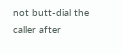not butt-dial the caller after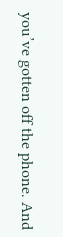you’ve gotten off the phone. And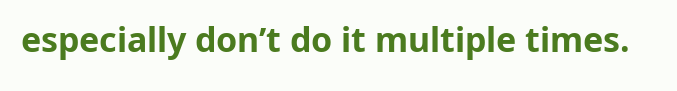especially don’t do it multiple times.